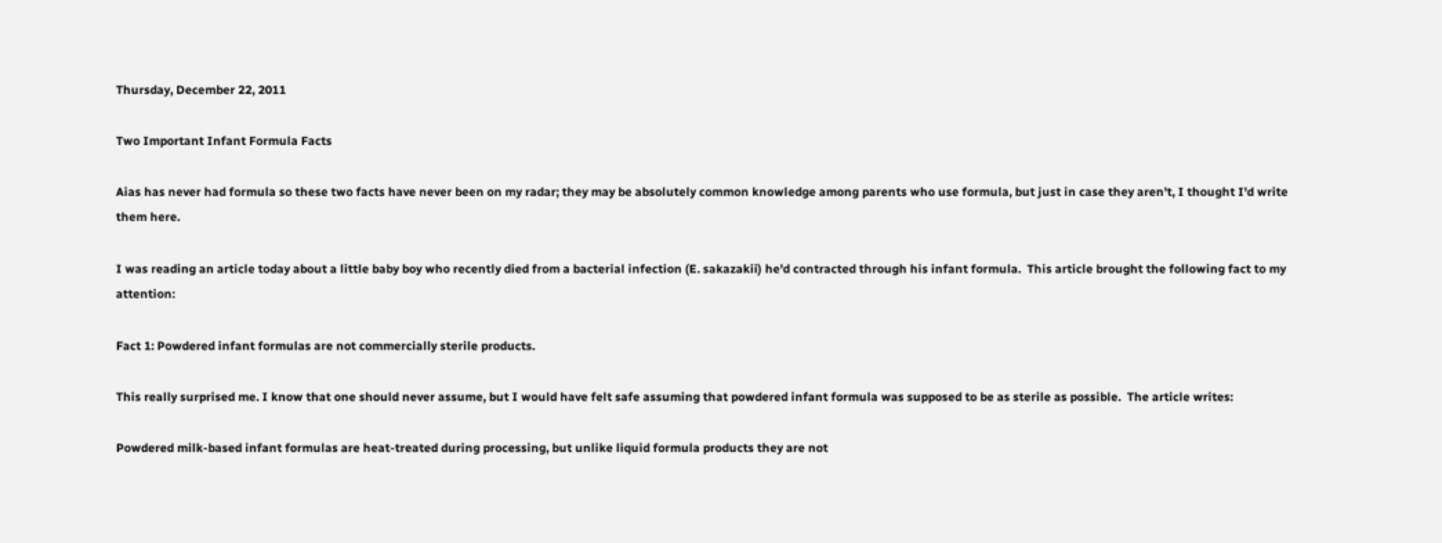Thursday, December 22, 2011

Two Important Infant Formula Facts

Aias has never had formula so these two facts have never been on my radar; they may be absolutely common knowledge among parents who use formula, but just in case they aren't, I thought I'd write them here.

I was reading an article today about a little baby boy who recently died from a bacterial infection (E. sakazakii) he'd contracted through his infant formula.  This article brought the following fact to my attention:

Fact 1: Powdered infant formulas are not commercially sterile products.

This really surprised me. I know that one should never assume, but I would have felt safe assuming that powdered infant formula was supposed to be as sterile as possible.  The article writes:

Powdered milk-based infant formulas are heat-treated during processing, but unlike liquid formula products they are not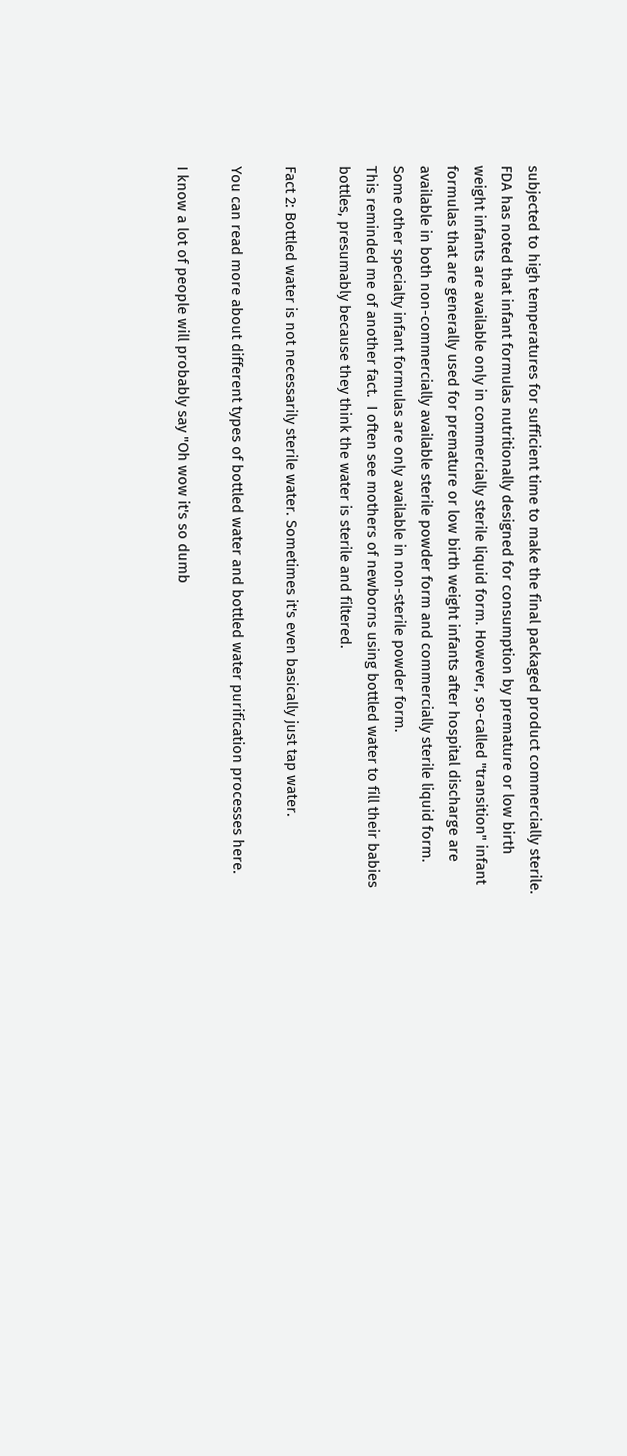subjected to high temperatures for sufficient time to make the final packaged product commercially sterile. FDA has noted that infant formulas nutritionally designed for consumption by premature or low birth weight infants are available only in commercially sterile liquid form. However, so-called "transition" infant formulas that are generally used for premature or low birth weight infants after hospital discharge are available in both non-commercially available sterile powder form and commercially sterile liquid form. Some other specialty infant formulas are only available in non-sterile powder form.
This reminded me of another fact.  I often see mothers of newborns using bottled water to fill their babies bottles, presumably because they think the water is sterile and filtered.

Fact 2: Bottled water is not necessarily sterile water. Sometimes it's even basically just tap water.

You can read more about different types of bottled water and bottled water purification processes here.

I know a lot of people will probably say "Oh wow it's so dumb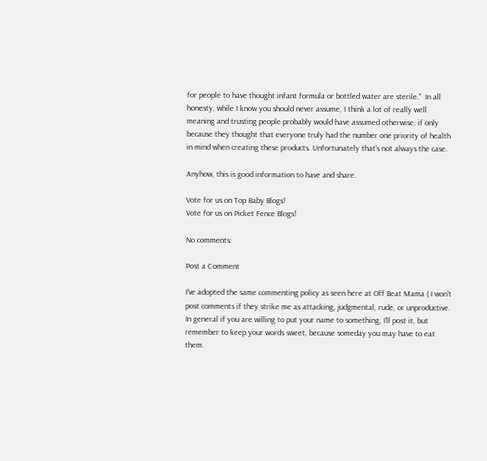for people to have thought infant formula or bottled water are sterile."  In all honesty, while I know you should never assume, I think a lot of really well meaning and trusting people probably would have assumed otherwise, if only because they thought that everyone truly had the number one priority of health in mind when creating these products. Unfortunately that's not always the case.

Anyhow, this is good information to have and share.

Vote for us on Top Baby Blogs!
Vote for us on Picket Fence Blogs!

No comments:

Post a Comment

I've adopted the same commenting policy as seen here at Off Beat Mama ( I won't post comments if they strike me as attacking, judgmental, rude, or unproductive. In general if you are willing to put your name to something, I'll post it, but remember to keep your words sweet, because someday you may have to eat them.